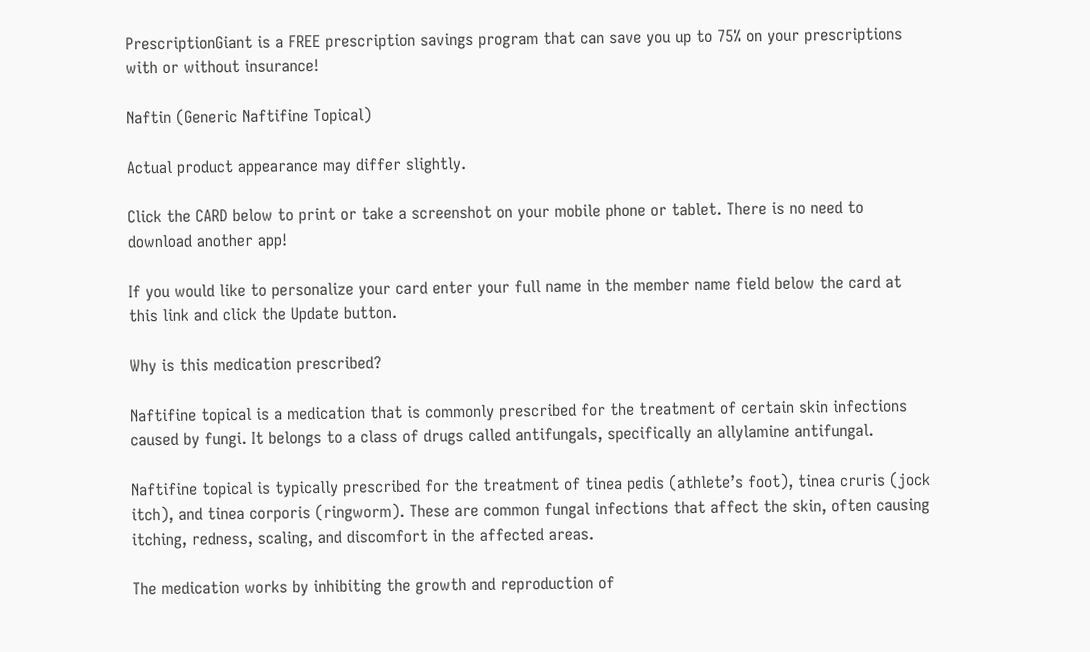PrescriptionGiant is a FREE prescription savings program that can save you up to 75% on your prescriptions with or without insurance!

Naftin (Generic Naftifine Topical)

Actual product appearance may differ slightly.

Click the CARD below to print or take a screenshot on your mobile phone or tablet. There is no need to download another app!

If you would like to personalize your card enter your full name in the member name field below the card at this link and click the Update button.

Why is this medication prescribed?

Naftifine topical is a medication that is commonly prescribed for the treatment of certain skin infections caused by fungi. It belongs to a class of drugs called antifungals, specifically an allylamine antifungal.

Naftifine topical is typically prescribed for the treatment of tinea pedis (athlete’s foot), tinea cruris (jock itch), and tinea corporis (ringworm). These are common fungal infections that affect the skin, often causing itching, redness, scaling, and discomfort in the affected areas.

The medication works by inhibiting the growth and reproduction of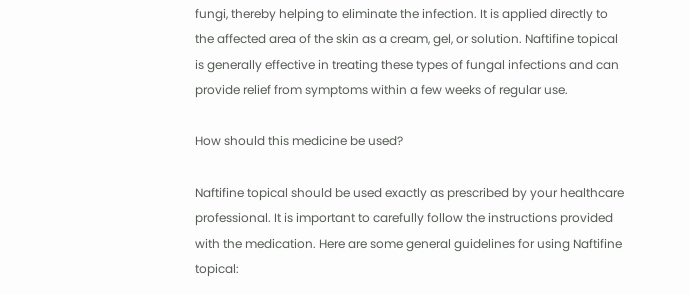fungi, thereby helping to eliminate the infection. It is applied directly to the affected area of the skin as a cream, gel, or solution. Naftifine topical is generally effective in treating these types of fungal infections and can provide relief from symptoms within a few weeks of regular use.

How should this medicine be used?

Naftifine topical should be used exactly as prescribed by your healthcare professional. It is important to carefully follow the instructions provided with the medication. Here are some general guidelines for using Naftifine topical: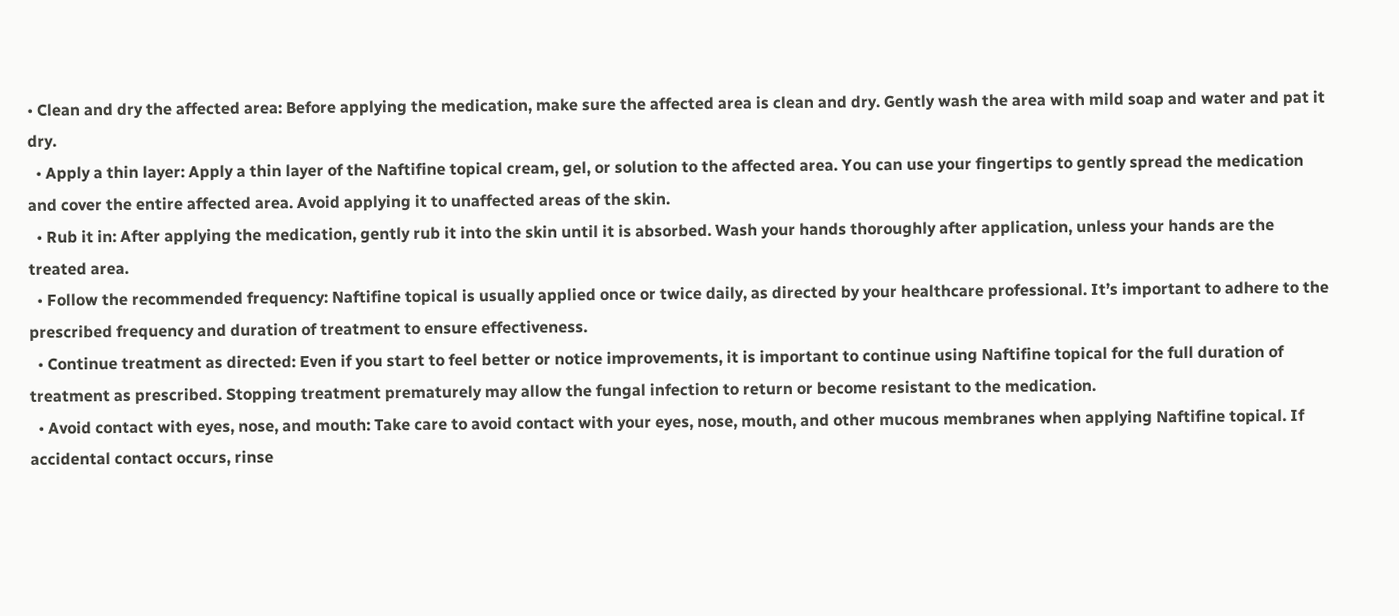• Clean and dry the affected area: Before applying the medication, make sure the affected area is clean and dry. Gently wash the area with mild soap and water and pat it dry.
  • Apply a thin layer: Apply a thin layer of the Naftifine topical cream, gel, or solution to the affected area. You can use your fingertips to gently spread the medication and cover the entire affected area. Avoid applying it to unaffected areas of the skin.
  • Rub it in: After applying the medication, gently rub it into the skin until it is absorbed. Wash your hands thoroughly after application, unless your hands are the treated area.
  • Follow the recommended frequency: Naftifine topical is usually applied once or twice daily, as directed by your healthcare professional. It’s important to adhere to the prescribed frequency and duration of treatment to ensure effectiveness.
  • Continue treatment as directed: Even if you start to feel better or notice improvements, it is important to continue using Naftifine topical for the full duration of treatment as prescribed. Stopping treatment prematurely may allow the fungal infection to return or become resistant to the medication.
  • Avoid contact with eyes, nose, and mouth: Take care to avoid contact with your eyes, nose, mouth, and other mucous membranes when applying Naftifine topical. If accidental contact occurs, rinse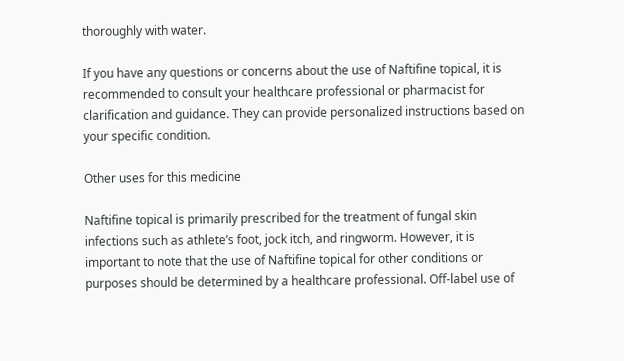thoroughly with water.

If you have any questions or concerns about the use of Naftifine topical, it is recommended to consult your healthcare professional or pharmacist for clarification and guidance. They can provide personalized instructions based on your specific condition.

Other uses for this medicine

Naftifine topical is primarily prescribed for the treatment of fungal skin infections such as athlete’s foot, jock itch, and ringworm. However, it is important to note that the use of Naftifine topical for other conditions or purposes should be determined by a healthcare professional. Off-label use of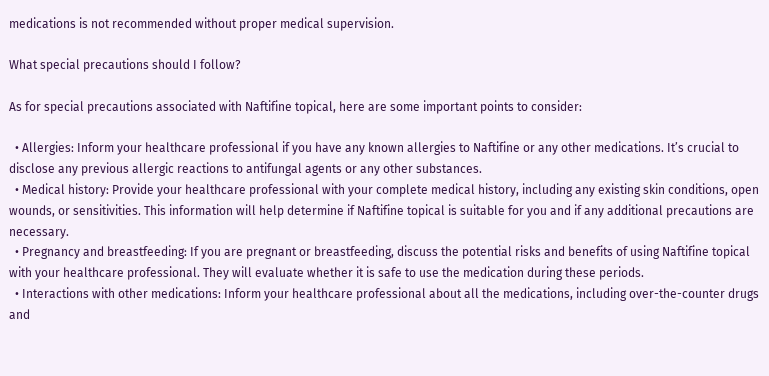medications is not recommended without proper medical supervision.

What special precautions should I follow?

As for special precautions associated with Naftifine topical, here are some important points to consider:

  • Allergies: Inform your healthcare professional if you have any known allergies to Naftifine or any other medications. It’s crucial to disclose any previous allergic reactions to antifungal agents or any other substances.
  • Medical history: Provide your healthcare professional with your complete medical history, including any existing skin conditions, open wounds, or sensitivities. This information will help determine if Naftifine topical is suitable for you and if any additional precautions are necessary.
  • Pregnancy and breastfeeding: If you are pregnant or breastfeeding, discuss the potential risks and benefits of using Naftifine topical with your healthcare professional. They will evaluate whether it is safe to use the medication during these periods.
  • Interactions with other medications: Inform your healthcare professional about all the medications, including over-the-counter drugs and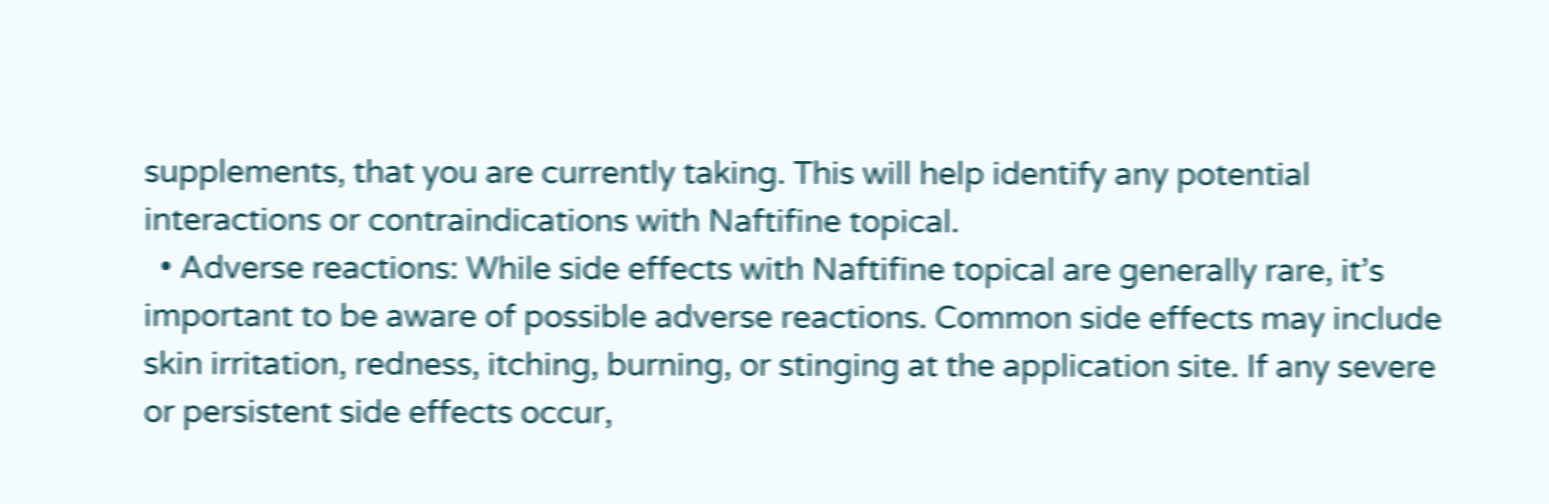supplements, that you are currently taking. This will help identify any potential interactions or contraindications with Naftifine topical.
  • Adverse reactions: While side effects with Naftifine topical are generally rare, it’s important to be aware of possible adverse reactions. Common side effects may include skin irritation, redness, itching, burning, or stinging at the application site. If any severe or persistent side effects occur,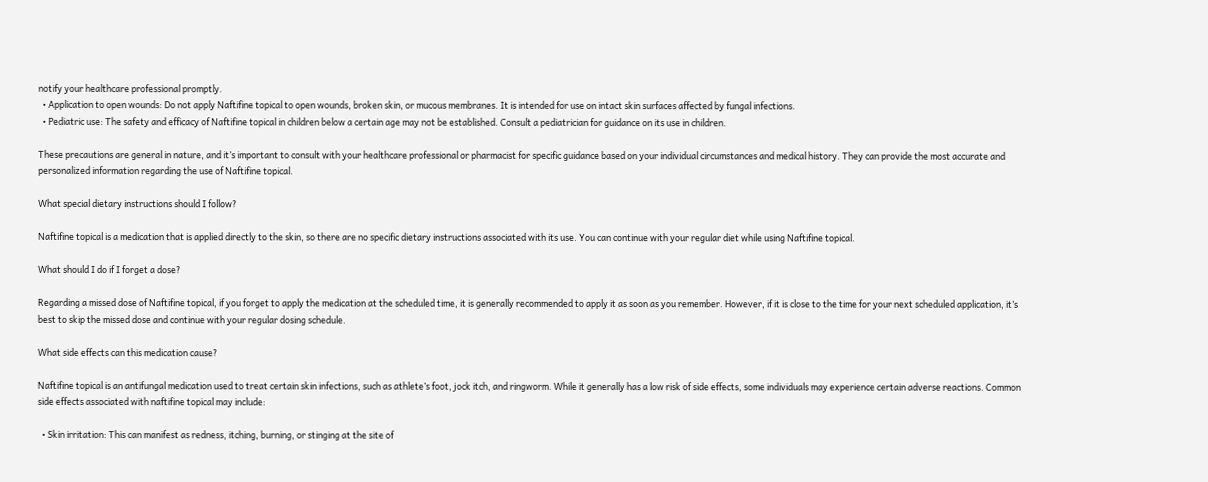notify your healthcare professional promptly.
  • Application to open wounds: Do not apply Naftifine topical to open wounds, broken skin, or mucous membranes. It is intended for use on intact skin surfaces affected by fungal infections.
  • Pediatric use: The safety and efficacy of Naftifine topical in children below a certain age may not be established. Consult a pediatrician for guidance on its use in children.

These precautions are general in nature, and it’s important to consult with your healthcare professional or pharmacist for specific guidance based on your individual circumstances and medical history. They can provide the most accurate and personalized information regarding the use of Naftifine topical.

What special dietary instructions should I follow?

Naftifine topical is a medication that is applied directly to the skin, so there are no specific dietary instructions associated with its use. You can continue with your regular diet while using Naftifine topical.

What should I do if I forget a dose?

Regarding a missed dose of Naftifine topical, if you forget to apply the medication at the scheduled time, it is generally recommended to apply it as soon as you remember. However, if it is close to the time for your next scheduled application, it’s best to skip the missed dose and continue with your regular dosing schedule.

What side effects can this medication cause?

Naftifine topical is an antifungal medication used to treat certain skin infections, such as athlete’s foot, jock itch, and ringworm. While it generally has a low risk of side effects, some individuals may experience certain adverse reactions. Common side effects associated with naftifine topical may include:

  • Skin irritation: This can manifest as redness, itching, burning, or stinging at the site of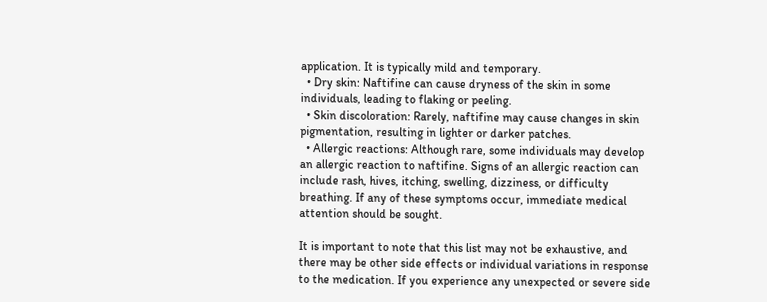application. It is typically mild and temporary.
  • Dry skin: Naftifine can cause dryness of the skin in some individuals, leading to flaking or peeling.
  • Skin discoloration: Rarely, naftifine may cause changes in skin pigmentation, resulting in lighter or darker patches.
  • Allergic reactions: Although rare, some individuals may develop an allergic reaction to naftifine. Signs of an allergic reaction can include rash, hives, itching, swelling, dizziness, or difficulty breathing. If any of these symptoms occur, immediate medical attention should be sought.

It is important to note that this list may not be exhaustive, and there may be other side effects or individual variations in response to the medication. If you experience any unexpected or severe side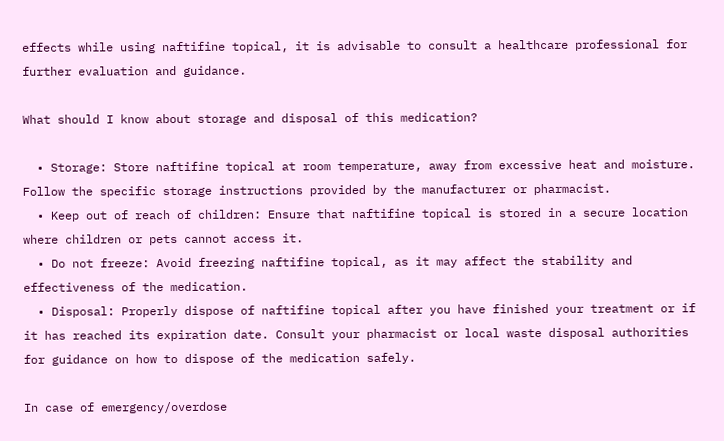effects while using naftifine topical, it is advisable to consult a healthcare professional for further evaluation and guidance.

What should I know about storage and disposal of this medication?

  • Storage: Store naftifine topical at room temperature, away from excessive heat and moisture. Follow the specific storage instructions provided by the manufacturer or pharmacist.
  • Keep out of reach of children: Ensure that naftifine topical is stored in a secure location where children or pets cannot access it.
  • Do not freeze: Avoid freezing naftifine topical, as it may affect the stability and effectiveness of the medication.
  • Disposal: Properly dispose of naftifine topical after you have finished your treatment or if it has reached its expiration date. Consult your pharmacist or local waste disposal authorities for guidance on how to dispose of the medication safely.

In case of emergency/overdose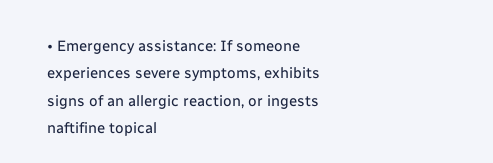• Emergency assistance: If someone experiences severe symptoms, exhibits signs of an allergic reaction, or ingests naftifine topical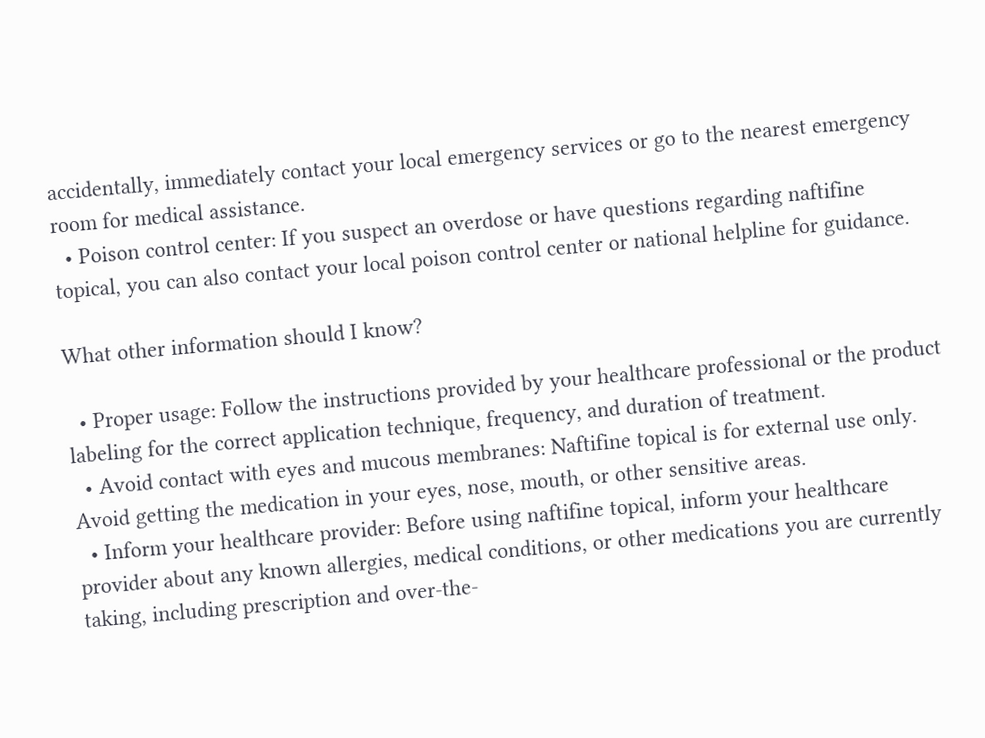accidentally, immediately contact your local emergency services or go to the nearest emergency room for medical assistance.
  • Poison control center: If you suspect an overdose or have questions regarding naftifine topical, you can also contact your local poison control center or national helpline for guidance.

What other information should I know?

  • Proper usage: Follow the instructions provided by your healthcare professional or the product labeling for the correct application technique, frequency, and duration of treatment.
  • Avoid contact with eyes and mucous membranes: Naftifine topical is for external use only. Avoid getting the medication in your eyes, nose, mouth, or other sensitive areas.
  • Inform your healthcare provider: Before using naftifine topical, inform your healthcare provider about any known allergies, medical conditions, or other medications you are currently taking, including prescription and over-the-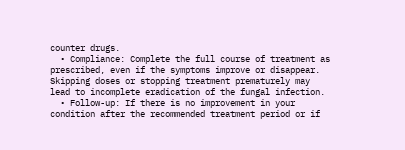counter drugs.
  • Compliance: Complete the full course of treatment as prescribed, even if the symptoms improve or disappear. Skipping doses or stopping treatment prematurely may lead to incomplete eradication of the fungal infection.
  • Follow-up: If there is no improvement in your condition after the recommended treatment period or if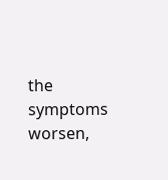the symptoms worsen,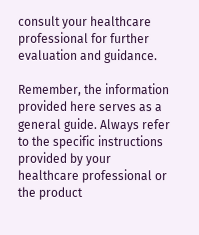consult your healthcare professional for further evaluation and guidance.

Remember, the information provided here serves as a general guide. Always refer to the specific instructions provided by your healthcare professional or the product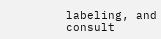labeling, and consult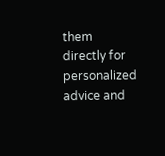them directly for personalized advice and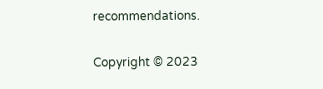recommendations.

Copyright © 2023